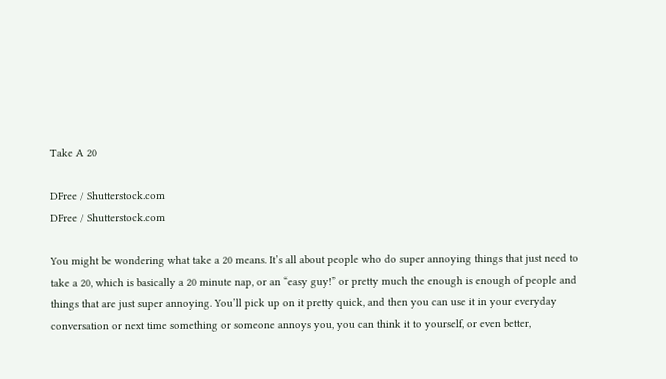Take A 20

DFree / Shutterstock.com
DFree / Shutterstock.com

You might be wondering what take a 20 means. It’s all about people who do super annoying things that just need to take a 20, which is basically a 20 minute nap, or an “easy guy!” or pretty much the enough is enough of people and things that are just super annoying. You’ll pick up on it pretty quick, and then you can use it in your everyday conversation or next time something or someone annoys you, you can think it to yourself, or even better,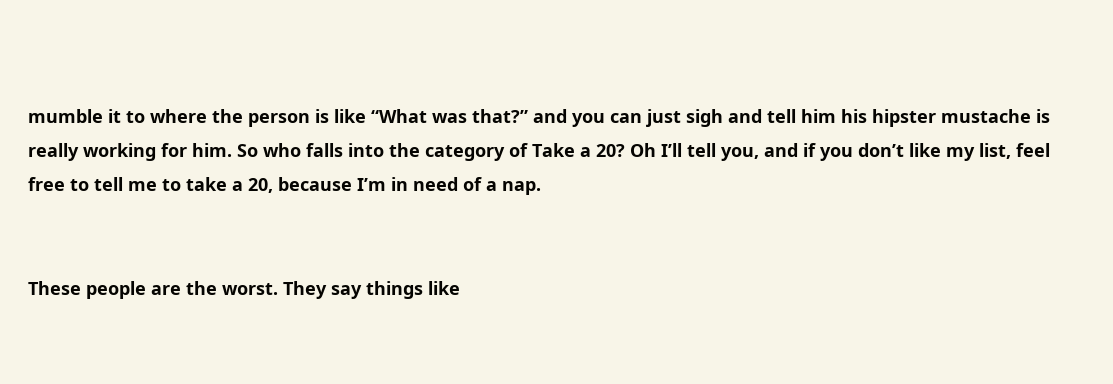mumble it to where the person is like “What was that?” and you can just sigh and tell him his hipster mustache is really working for him. So who falls into the category of Take a 20? Oh I’ll tell you, and if you don’t like my list, feel free to tell me to take a 20, because I’m in need of a nap.


These people are the worst. They say things like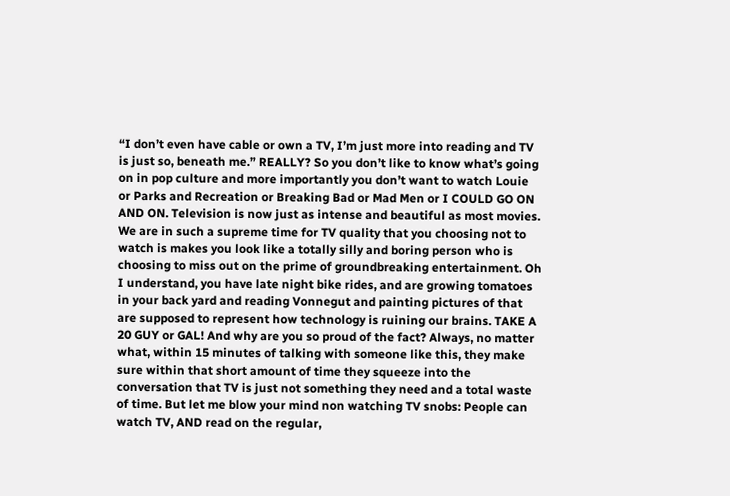“I don’t even have cable or own a TV, I’m just more into reading and TV is just so, beneath me.” REALLY? So you don’t like to know what’s going on in pop culture and more importantly you don’t want to watch Louie or Parks and Recreation or Breaking Bad or Mad Men or I COULD GO ON AND ON. Television is now just as intense and beautiful as most movies. We are in such a supreme time for TV quality that you choosing not to watch is makes you look like a totally silly and boring person who is choosing to miss out on the prime of groundbreaking entertainment. Oh I understand, you have late night bike rides, and are growing tomatoes in your back yard and reading Vonnegut and painting pictures of that are supposed to represent how technology is ruining our brains. TAKE A 20 GUY or GAL! And why are you so proud of the fact? Always, no matter what, within 15 minutes of talking with someone like this, they make sure within that short amount of time they squeeze into the conversation that TV is just not something they need and a total waste of time. But let me blow your mind non watching TV snobs: People can watch TV, AND read on the regular,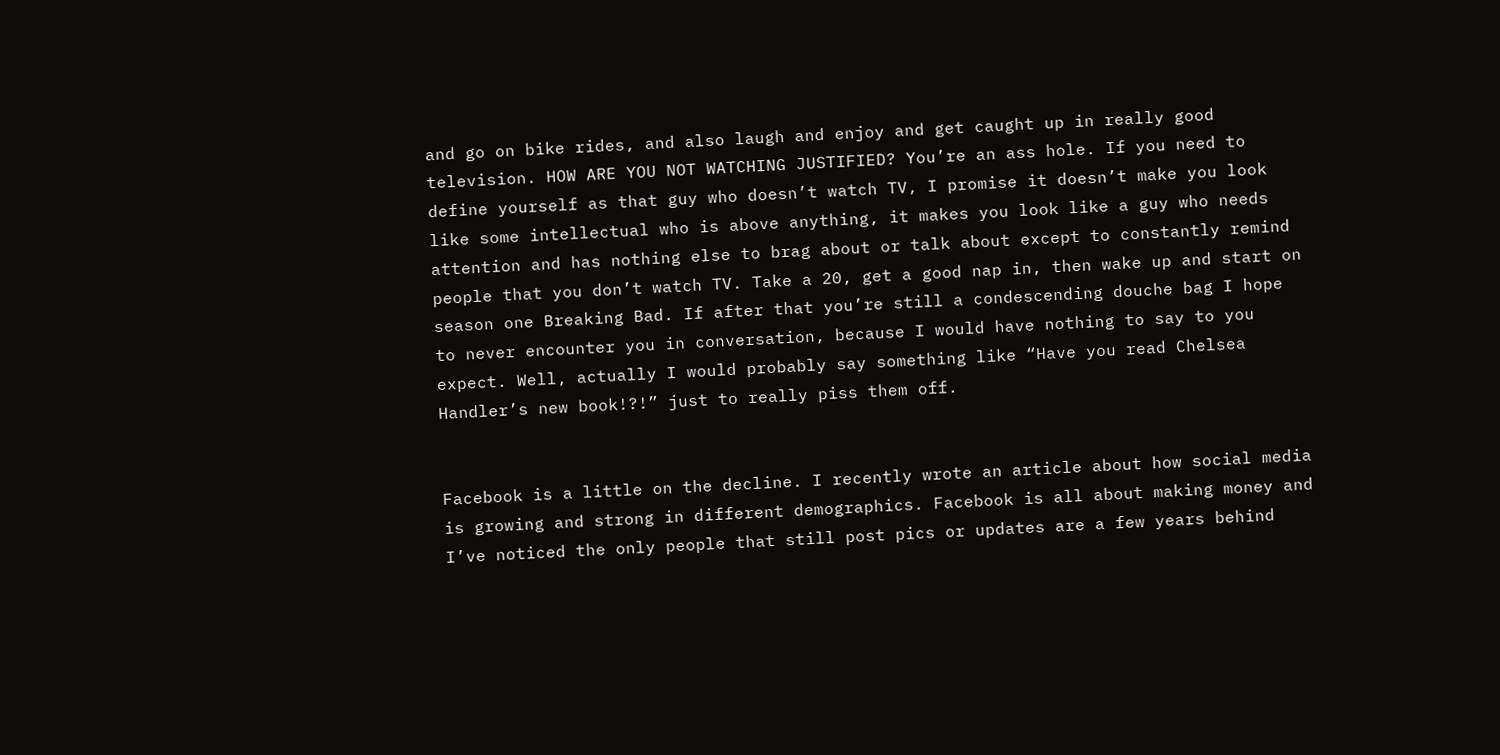and go on bike rides, and also laugh and enjoy and get caught up in really good television. HOW ARE YOU NOT WATCHING JUSTIFIED? You’re an ass hole. If you need to define yourself as that guy who doesn’t watch TV, I promise it doesn’t make you look like some intellectual who is above anything, it makes you look like a guy who needs attention and has nothing else to brag about or talk about except to constantly remind people that you don’t watch TV. Take a 20, get a good nap in, then wake up and start on season one Breaking Bad. If after that you’re still a condescending douche bag I hope to never encounter you in conversation, because I would have nothing to say to you expect. Well, actually I would probably say something like “Have you read Chelsea Handler’s new book!?!” just to really piss them off.


Facebook is a little on the decline. I recently wrote an article about how social media is growing and strong in different demographics. Facebook is all about making money and I’ve noticed the only people that still post pics or updates are a few years behind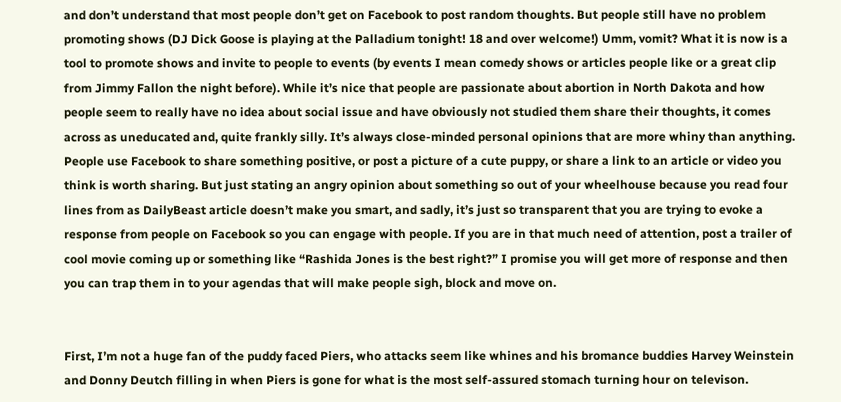and don’t understand that most people don’t get on Facebook to post random thoughts. But people still have no problem promoting shows (DJ Dick Goose is playing at the Palladium tonight! 18 and over welcome!) Umm, vomit? What it is now is a tool to promote shows and invite to people to events (by events I mean comedy shows or articles people like or a great clip from Jimmy Fallon the night before). While it’s nice that people are passionate about abortion in North Dakota and how people seem to really have no idea about social issue and have obviously not studied them share their thoughts, it comes across as uneducated and, quite frankly silly. It’s always close-minded personal opinions that are more whiny than anything. People use Facebook to share something positive, or post a picture of a cute puppy, or share a link to an article or video you think is worth sharing. But just stating an angry opinion about something so out of your wheelhouse because you read four lines from as DailyBeast article doesn’t make you smart, and sadly, it’s just so transparent that you are trying to evoke a response from people on Facebook so you can engage with people. If you are in that much need of attention, post a trailer of cool movie coming up or something like “Rashida Jones is the best right?” I promise you will get more of response and then you can trap them in to your agendas that will make people sigh, block and move on.


First, I’m not a huge fan of the puddy faced Piers, who attacks seem like whines and his bromance buddies Harvey Weinstein and Donny Deutch filling in when Piers is gone for what is the most self-assured stomach turning hour on televison.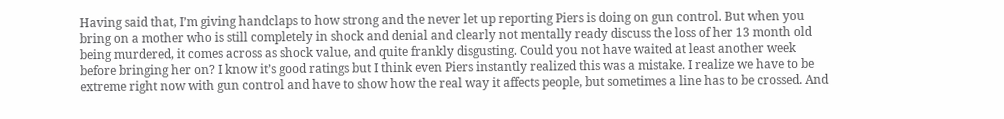Having said that, I’m giving handclaps to how strong and the never let up reporting Piers is doing on gun control. But when you bring on a mother who is still completely in shock and denial and clearly not mentally ready discuss the loss of her 13 month old being murdered, it comes across as shock value, and quite frankly disgusting. Could you not have waited at least another week before bringing her on? I know it’s good ratings but I think even Piers instantly realized this was a mistake. I realize we have to be extreme right now with gun control and have to show how the real way it affects people, but sometimes a line has to be crossed. And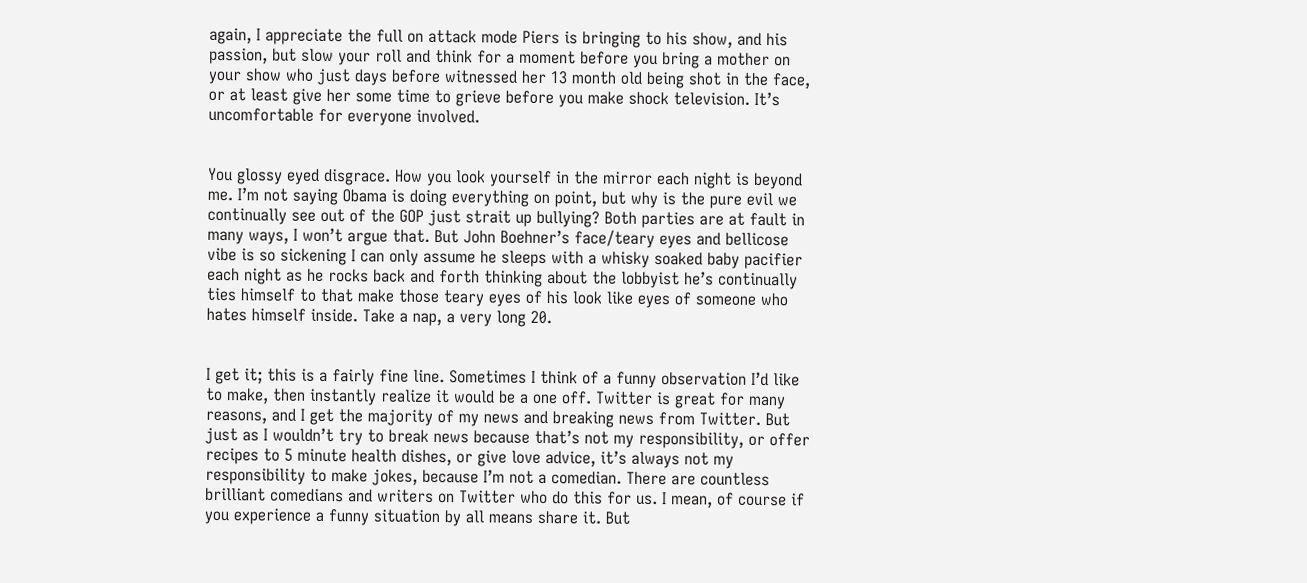again, I appreciate the full on attack mode Piers is bringing to his show, and his passion, but slow your roll and think for a moment before you bring a mother on your show who just days before witnessed her 13 month old being shot in the face, or at least give her some time to grieve before you make shock television. It’s uncomfortable for everyone involved.


You glossy eyed disgrace. How you look yourself in the mirror each night is beyond me. I’m not saying Obama is doing everything on point, but why is the pure evil we continually see out of the GOP just strait up bullying? Both parties are at fault in many ways, I won’t argue that. But John Boehner’s face/teary eyes and bellicose vibe is so sickening I can only assume he sleeps with a whisky soaked baby pacifier each night as he rocks back and forth thinking about the lobbyist he’s continually ties himself to that make those teary eyes of his look like eyes of someone who hates himself inside. Take a nap, a very long 20.


I get it; this is a fairly fine line. Sometimes I think of a funny observation I’d like to make, then instantly realize it would be a one off. Twitter is great for many reasons, and I get the majority of my news and breaking news from Twitter. But just as I wouldn’t try to break news because that’s not my responsibility, or offer recipes to 5 minute health dishes, or give love advice, it’s always not my responsibility to make jokes, because I’m not a comedian. There are countless brilliant comedians and writers on Twitter who do this for us. I mean, of course if you experience a funny situation by all means share it. But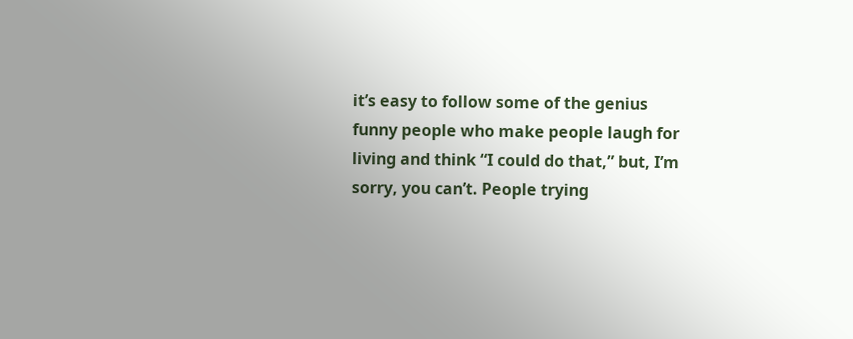it’s easy to follow some of the genius funny people who make people laugh for living and think “I could do that,” but, I’m sorry, you can’t. People trying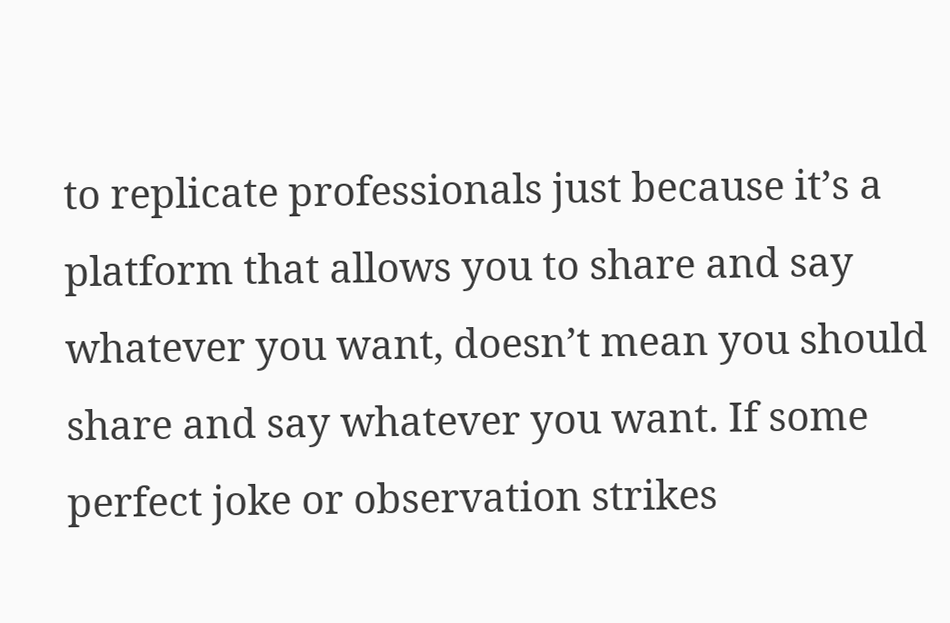to replicate professionals just because it’s a platform that allows you to share and say whatever you want, doesn’t mean you should share and say whatever you want. If some perfect joke or observation strikes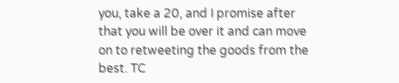you, take a 20, and I promise after that you will be over it and can move on to retweeting the goods from the best. TC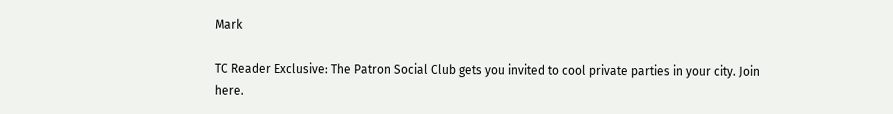Mark

TC Reader Exclusive: The Patron Social Club gets you invited to cool private parties in your city. Join here.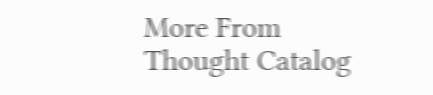More From Thought Catalog